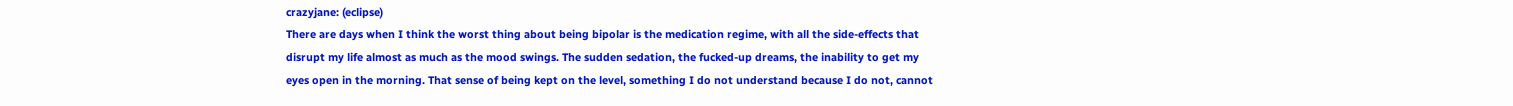crazyjane: (eclipse)
There are days when I think the worst thing about being bipolar is the medication regime, with all the side-effects that disrupt my life almost as much as the mood swings. The sudden sedation, the fucked-up dreams, the inability to get my eyes open in the morning. That sense of being kept on the level, something I do not understand because I do not, cannot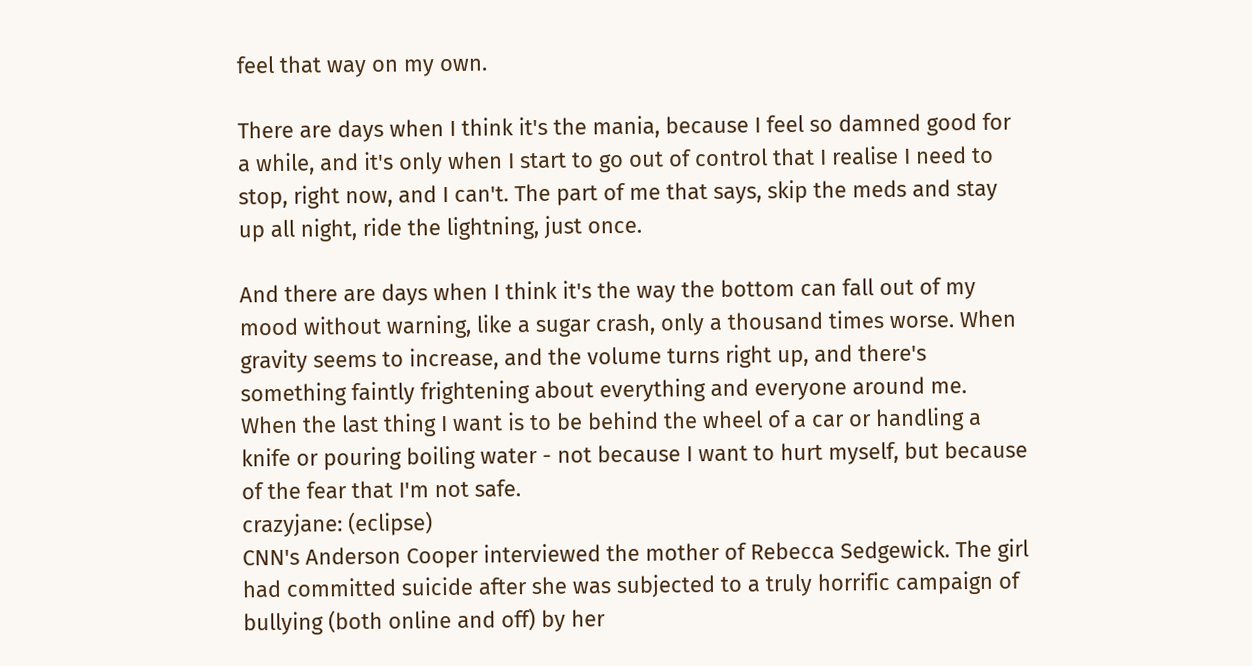feel that way on my own.

There are days when I think it's the mania, because I feel so damned good for a while, and it's only when I start to go out of control that I realise I need to stop, right now, and I can't. The part of me that says, skip the meds and stay up all night, ride the lightning, just once.

And there are days when I think it's the way the bottom can fall out of my mood without warning, like a sugar crash, only a thousand times worse. When gravity seems to increase, and the volume turns right up, and there's something faintly frightening about everything and everyone around me. When the last thing I want is to be behind the wheel of a car or handling a knife or pouring boiling water - not because I want to hurt myself, but because of the fear that I'm not safe.
crazyjane: (eclipse)
CNN's Anderson Cooper interviewed the mother of Rebecca Sedgewick. The girl had committed suicide after she was subjected to a truly horrific campaign of bullying (both online and off) by her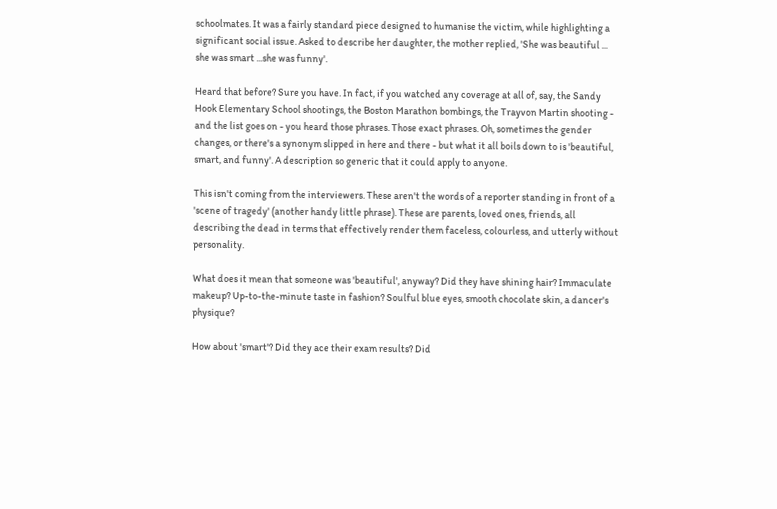schoolmates. It was a fairly standard piece designed to humanise the victim, while highlighting a significant social issue. Asked to describe her daughter, the mother replied, 'She was beautiful ... she was smart ...she was funny'.

Heard that before? Sure you have. In fact, if you watched any coverage at all of, say, the Sandy Hook Elementary School shootings, the Boston Marathon bombings, the Trayvon Martin shooting - and the list goes on - you heard those phrases. Those exact phrases. Oh, sometimes the gender changes, or there's a synonym slipped in here and there - but what it all boils down to is 'beautiful, smart, and funny'. A description so generic that it could apply to anyone.

This isn't coming from the interviewers. These aren't the words of a reporter standing in front of a 'scene of tragedy' (another handy little phrase). These are parents, loved ones, friends, all describing the dead in terms that effectively render them faceless, colourless, and utterly without personality.

What does it mean that someone was 'beautiful', anyway? Did they have shining hair? Immaculate makeup? Up-to-the-minute taste in fashion? Soulful blue eyes, smooth chocolate skin, a dancer's physique?

How about 'smart'? Did they ace their exam results? Did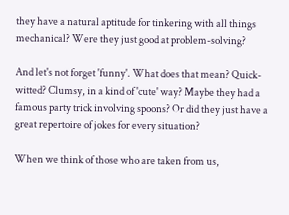they have a natural aptitude for tinkering with all things mechanical? Were they just good at problem-solving?

And let's not forget 'funny'. What does that mean? Quick-witted? Clumsy, in a kind of 'cute' way? Maybe they had a famous party trick involving spoons? Or did they just have a great repertoire of jokes for every situation?

When we think of those who are taken from us,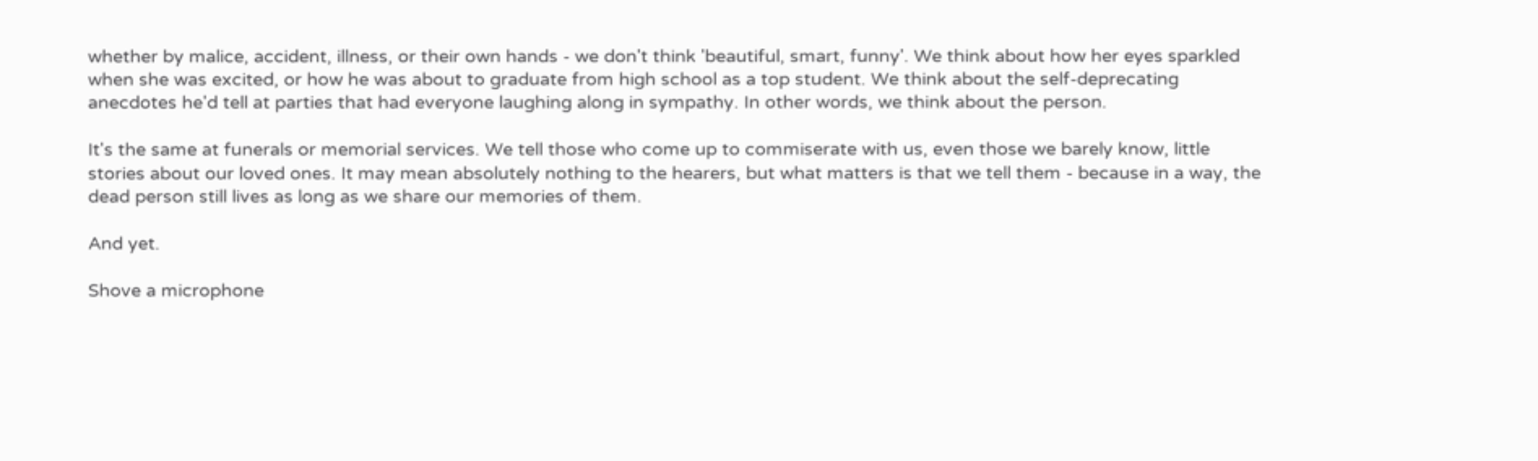whether by malice, accident, illness, or their own hands - we don't think 'beautiful, smart, funny'. We think about how her eyes sparkled when she was excited, or how he was about to graduate from high school as a top student. We think about the self-deprecating anecdotes he'd tell at parties that had everyone laughing along in sympathy. In other words, we think about the person.

It's the same at funerals or memorial services. We tell those who come up to commiserate with us, even those we barely know, little stories about our loved ones. It may mean absolutely nothing to the hearers, but what matters is that we tell them - because in a way, the dead person still lives as long as we share our memories of them.

And yet.

Shove a microphone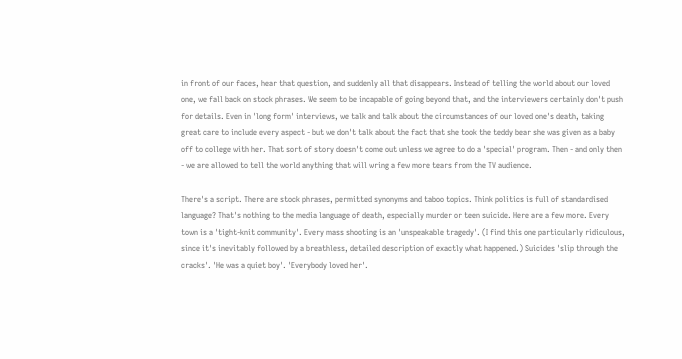in front of our faces, hear that question, and suddenly all that disappears. Instead of telling the world about our loved one, we fall back on stock phrases. We seem to be incapable of going beyond that, and the interviewers certainly don't push for details. Even in 'long form' interviews, we talk and talk about the circumstances of our loved one's death, taking great care to include every aspect - but we don't talk about the fact that she took the teddy bear she was given as a baby off to college with her. That sort of story doesn't come out unless we agree to do a 'special' program. Then - and only then - we are allowed to tell the world anything that will wring a few more tears from the TV audience.

There's a script. There are stock phrases, permitted synonyms and taboo topics. Think politics is full of standardised language? That's nothing to the media language of death, especially murder or teen suicide. Here are a few more. Every town is a 'tight-knit community'. Every mass shooting is an 'unspeakable tragedy'. (I find this one particularly ridiculous, since it's inevitably followed by a breathless, detailed description of exactly what happened.) Suicides 'slip through the cracks'. 'He was a quiet boy'. 'Everybody loved her'.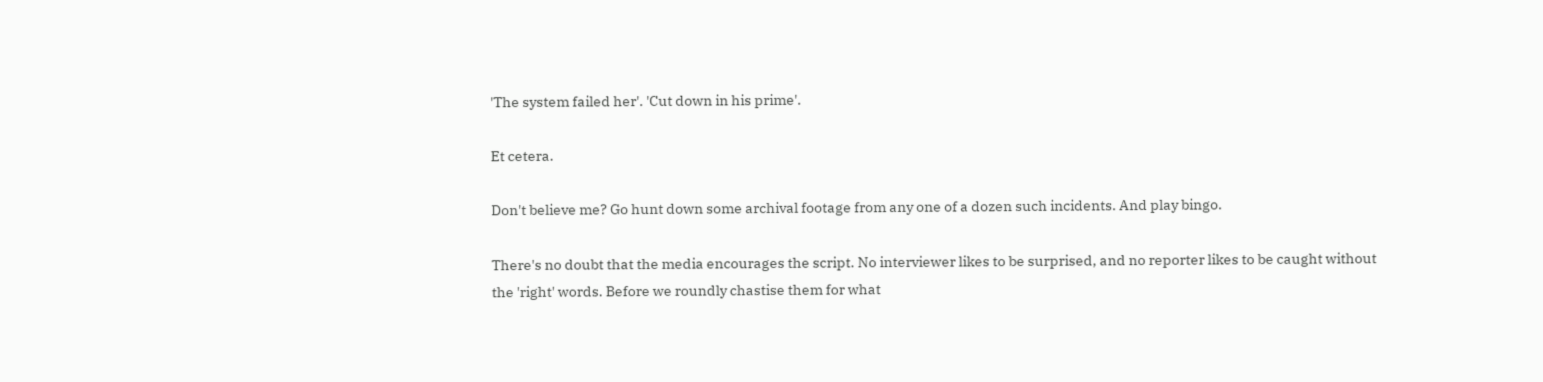'The system failed her'. 'Cut down in his prime'.

Et cetera.

Don't believe me? Go hunt down some archival footage from any one of a dozen such incidents. And play bingo.

There's no doubt that the media encourages the script. No interviewer likes to be surprised, and no reporter likes to be caught without the 'right' words. Before we roundly chastise them for what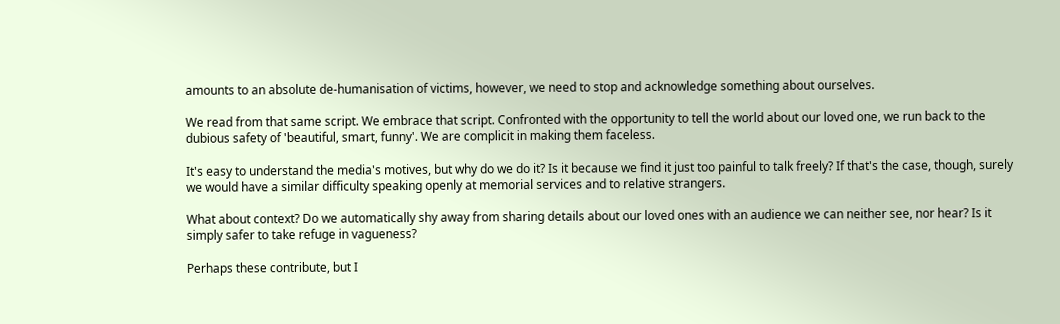amounts to an absolute de-humanisation of victims, however, we need to stop and acknowledge something about ourselves.

We read from that same script. We embrace that script. Confronted with the opportunity to tell the world about our loved one, we run back to the dubious safety of 'beautiful, smart, funny'. We are complicit in making them faceless.

It's easy to understand the media's motives, but why do we do it? Is it because we find it just too painful to talk freely? If that's the case, though, surely we would have a similar difficulty speaking openly at memorial services and to relative strangers.

What about context? Do we automatically shy away from sharing details about our loved ones with an audience we can neither see, nor hear? Is it simply safer to take refuge in vagueness?

Perhaps these contribute, but I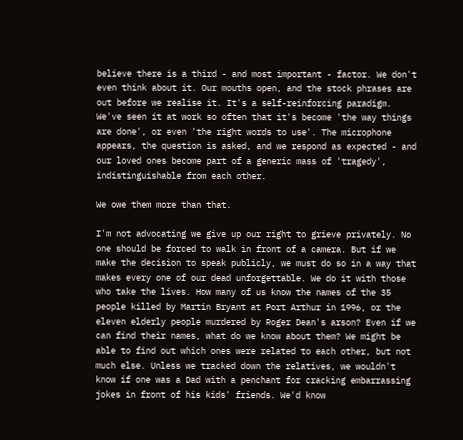believe there is a third - and most important - factor. We don't even think about it. Our mouths open, and the stock phrases are out before we realise it. It's a self-reinforcing paradigm. We've seen it at work so often that it's become 'the way things are done', or even 'the right words to use'. The microphone appears, the question is asked, and we respond as expected - and our loved ones become part of a generic mass of 'tragedy', indistinguishable from each other.

We owe them more than that.

I'm not advocating we give up our right to grieve privately. No one should be forced to walk in front of a camera. But if we make the decision to speak publicly, we must do so in a way that makes every one of our dead unforgettable. We do it with those who take the lives. How many of us know the names of the 35 people killed by Martin Bryant at Port Arthur in 1996, or the eleven elderly people murdered by Roger Dean's arson? Even if we can find their names, what do we know about them? We might be able to find out which ones were related to each other, but not much else. Unless we tracked down the relatives, we wouldn't know if one was a Dad with a penchant for cracking embarrassing jokes in front of his kids' friends. We'd know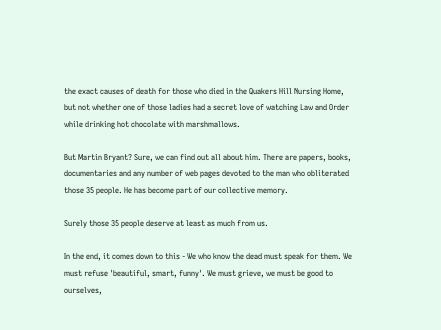the exact causes of death for those who died in the Quakers Hill Nursing Home, but not whether one of those ladies had a secret love of watching Law and Order while drinking hot chocolate with marshmallows.

But Martin Bryant? Sure, we can find out all about him. There are papers, books, documentaries and any number of web pages devoted to the man who obliterated those 35 people. He has become part of our collective memory.

Surely those 35 people deserve at least as much from us.

In the end, it comes down to this - We who know the dead must speak for them. We must refuse 'beautiful, smart, funny'. We must grieve, we must be good to ourselves,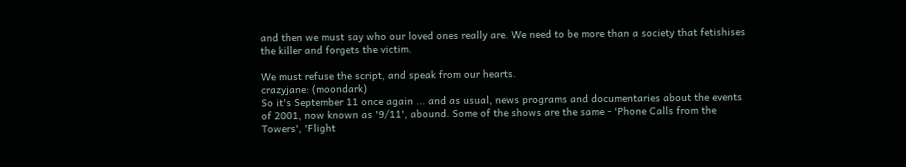and then we must say who our loved ones really are. We need to be more than a society that fetishises the killer and forgets the victim.

We must refuse the script, and speak from our hearts.
crazyjane: (moondark)
So it's September 11 once again ... and as usual, news programs and documentaries about the events of 2001, now known as '9/11', abound. Some of the shows are the same - 'Phone Calls from the Towers', 'Flight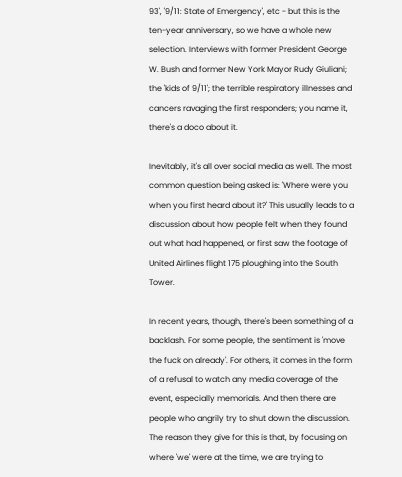93', '9/11: State of Emergency', etc - but this is the ten-year anniversary, so we have a whole new selection. Interviews with former President George W. Bush and former New York Mayor Rudy Giuliani; the 'kids of 9/11'; the terrible respiratory illnesses and cancers ravaging the first responders; you name it, there's a doco about it.

Inevitably, it's all over social media as well. The most common question being asked is: 'Where were you when you first heard about it?' This usually leads to a discussion about how people felt when they found out what had happened, or first saw the footage of United Airlines flight 175 ploughing into the South Tower.

In recent years, though, there's been something of a backlash. For some people, the sentiment is 'move the fuck on already'. For others, it comes in the form of a refusal to watch any media coverage of the event, especially memorials. And then there are people who angrily try to shut down the discussion. The reason they give for this is that, by focusing on where 'we' were at the time, we are trying to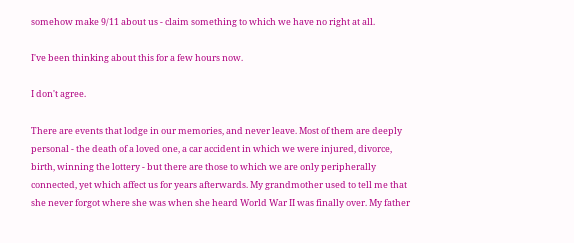somehow make 9/11 about us - claim something to which we have no right at all.

I've been thinking about this for a few hours now.

I don't agree.

There are events that lodge in our memories, and never leave. Most of them are deeply personal - the death of a loved one, a car accident in which we were injured, divorce, birth, winning the lottery - but there are those to which we are only peripherally connected, yet which affect us for years afterwards. My grandmother used to tell me that she never forgot where she was when she heard World War II was finally over. My father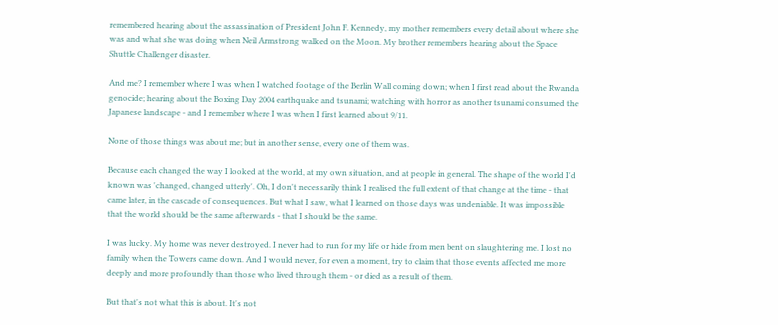remembered hearing about the assassination of President John F. Kennedy, my mother remembers every detail about where she was and what she was doing when Neil Armstrong walked on the Moon. My brother remembers hearing about the Space Shuttle Challenger disaster.

And me? I remember where I was when I watched footage of the Berlin Wall coming down; when I first read about the Rwanda genocide; hearing about the Boxing Day 2004 earthquake and tsunami; watching with horror as another tsunami consumed the Japanese landscape - and I remember where I was when I first learned about 9/11.

None of those things was about me; but in another sense, every one of them was.

Because each changed the way I looked at the world, at my own situation, and at people in general. The shape of the world I'd known was 'changed, changed utterly'. Oh, I don't necessarily think I realised the full extent of that change at the time - that came later, in the cascade of consequences. But what I saw, what I learned on those days was undeniable. It was impossible that the world should be the same afterwards - that I should be the same.

I was lucky. My home was never destroyed. I never had to run for my life or hide from men bent on slaughtering me. I lost no family when the Towers came down. And I would never, for even a moment, try to claim that those events affected me more deeply and more profoundly than those who lived through them - or died as a result of them.

But that's not what this is about. It's not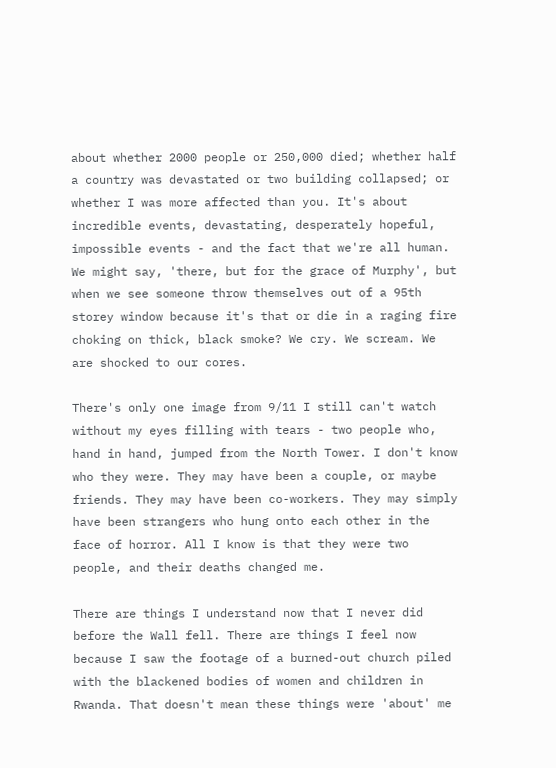about whether 2000 people or 250,000 died; whether half a country was devastated or two building collapsed; or whether I was more affected than you. It's about incredible events, devastating, desperately hopeful, impossible events - and the fact that we're all human. We might say, 'there, but for the grace of Murphy', but when we see someone throw themselves out of a 95th storey window because it's that or die in a raging fire choking on thick, black smoke? We cry. We scream. We are shocked to our cores.

There's only one image from 9/11 I still can't watch without my eyes filling with tears - two people who, hand in hand, jumped from the North Tower. I don't know who they were. They may have been a couple, or maybe friends. They may have been co-workers. They may simply have been strangers who hung onto each other in the face of horror. All I know is that they were two people, and their deaths changed me.

There are things I understand now that I never did before the Wall fell. There are things I feel now because I saw the footage of a burned-out church piled with the blackened bodies of women and children in Rwanda. That doesn't mean these things were 'about' me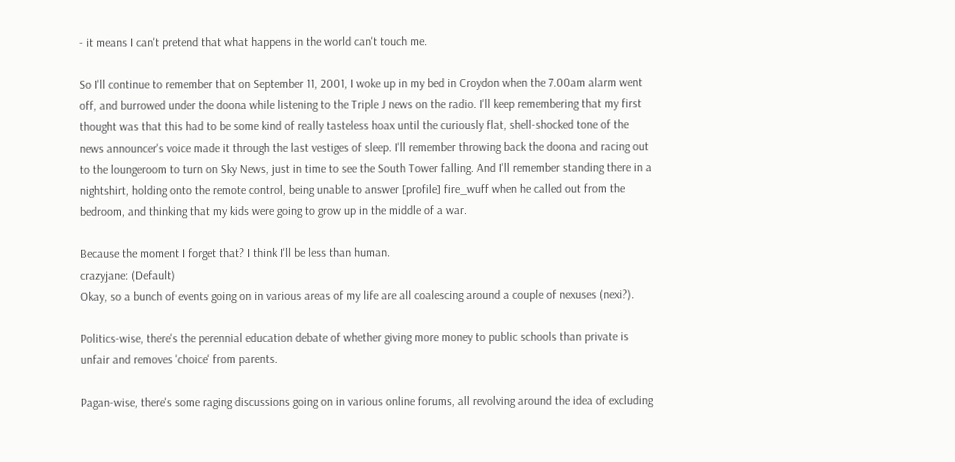- it means I can't pretend that what happens in the world can't touch me.

So I'll continue to remember that on September 11, 2001, I woke up in my bed in Croydon when the 7.00am alarm went off, and burrowed under the doona while listening to the Triple J news on the radio. I'll keep remembering that my first thought was that this had to be some kind of really tasteless hoax until the curiously flat, shell-shocked tone of the news announcer's voice made it through the last vestiges of sleep. I'll remember throwing back the doona and racing out to the loungeroom to turn on Sky News, just in time to see the South Tower falling. And I'll remember standing there in a nightshirt, holding onto the remote control, being unable to answer [profile] fire_wuff when he called out from the bedroom, and thinking that my kids were going to grow up in the middle of a war.

Because the moment I forget that? I think I'll be less than human.
crazyjane: (Default)
Okay, so a bunch of events going on in various areas of my life are all coalescing around a couple of nexuses (nexi?).

Politics-wise, there's the perennial education debate of whether giving more money to public schools than private is unfair and removes 'choice' from parents.

Pagan-wise, there's some raging discussions going on in various online forums, all revolving around the idea of excluding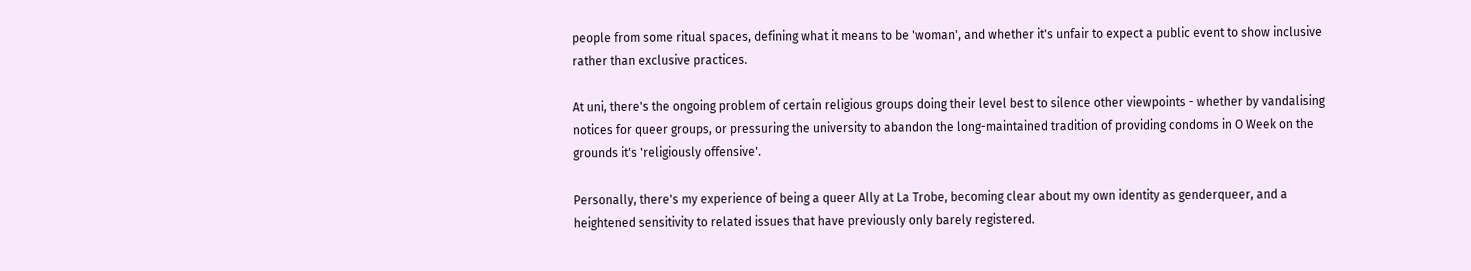people from some ritual spaces, defining what it means to be 'woman', and whether it's unfair to expect a public event to show inclusive rather than exclusive practices.

At uni, there's the ongoing problem of certain religious groups doing their level best to silence other viewpoints - whether by vandalising notices for queer groups, or pressuring the university to abandon the long-maintained tradition of providing condoms in O Week on the grounds it's 'religiously offensive'.

Personally, there's my experience of being a queer Ally at La Trobe, becoming clear about my own identity as genderqueer, and a heightened sensitivity to related issues that have previously only barely registered.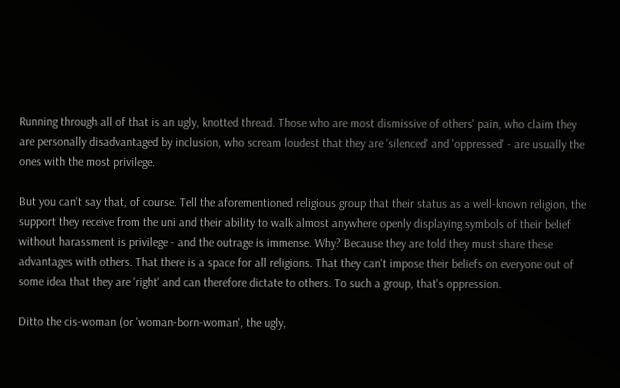Running through all of that is an ugly, knotted thread. Those who are most dismissive of others' pain, who claim they are personally disadvantaged by inclusion, who scream loudest that they are 'silenced' and 'oppressed' - are usually the ones with the most privilege.

But you can't say that, of course. Tell the aforementioned religious group that their status as a well-known religion, the support they receive from the uni and their ability to walk almost anywhere openly displaying symbols of their belief without harassment is privilege - and the outrage is immense. Why? Because they are told they must share these advantages with others. That there is a space for all religions. That they can't impose their beliefs on everyone out of some idea that they are 'right' and can therefore dictate to others. To such a group, that's oppression.

Ditto the cis-woman (or 'woman-born-woman', the ugly,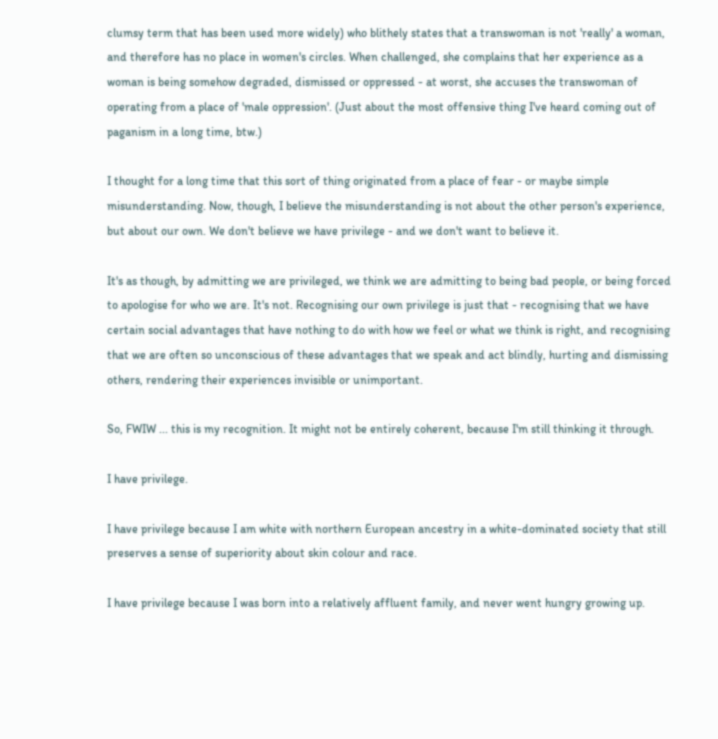clumsy term that has been used more widely) who blithely states that a transwoman is not 'really' a woman, and therefore has no place in women's circles. When challenged, she complains that her experience as a woman is being somehow degraded, dismissed or oppressed - at worst, she accuses the transwoman of operating from a place of 'male oppression'. (Just about the most offensive thing I've heard coming out of paganism in a long time, btw.)

I thought for a long time that this sort of thing originated from a place of fear - or maybe simple misunderstanding. Now, though, I believe the misunderstanding is not about the other person's experience, but about our own. We don't believe we have privilege - and we don't want to believe it.

It's as though, by admitting we are privileged, we think we are admitting to being bad people, or being forced to apologise for who we are. It's not. Recognising our own privilege is just that - recognising that we have certain social advantages that have nothing to do with how we feel or what we think is right, and recognising that we are often so unconscious of these advantages that we speak and act blindly, hurting and dismissing others, rendering their experiences invisible or unimportant.

So, FWIW ... this is my recognition. It might not be entirely coherent, because I'm still thinking it through.

I have privilege.

I have privilege because I am white with northern European ancestry in a white-dominated society that still preserves a sense of superiority about skin colour and race.

I have privilege because I was born into a relatively affluent family, and never went hungry growing up.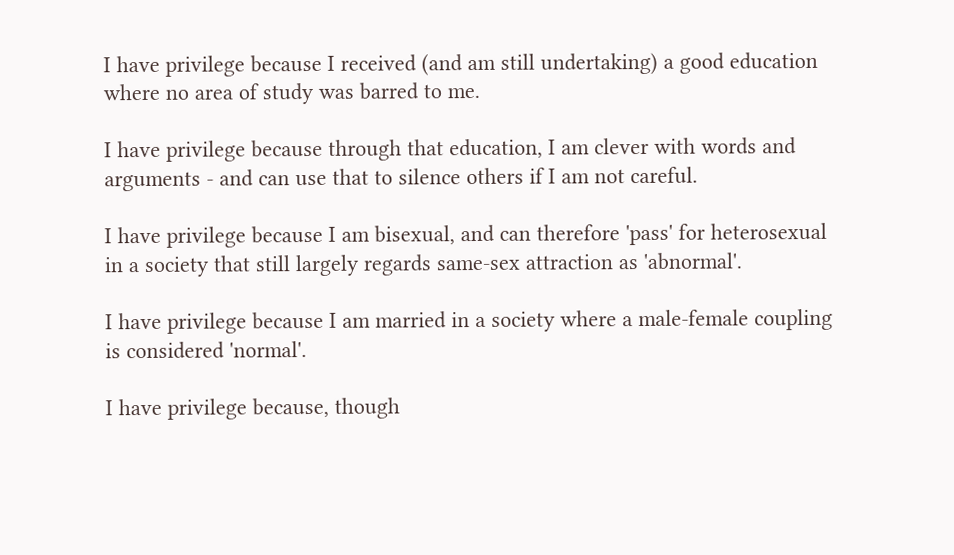I have privilege because I received (and am still undertaking) a good education where no area of study was barred to me.

I have privilege because through that education, I am clever with words and arguments - and can use that to silence others if I am not careful.

I have privilege because I am bisexual, and can therefore 'pass' for heterosexual in a society that still largely regards same-sex attraction as 'abnormal'.

I have privilege because I am married in a society where a male-female coupling is considered 'normal'.

I have privilege because, though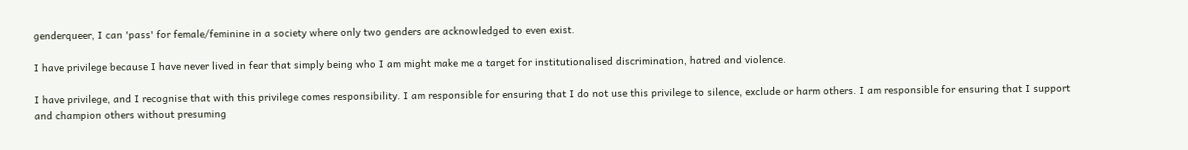genderqueer, I can 'pass' for female/feminine in a society where only two genders are acknowledged to even exist.

I have privilege because I have never lived in fear that simply being who I am might make me a target for institutionalised discrimination, hatred and violence.

I have privilege, and I recognise that with this privilege comes responsibility. I am responsible for ensuring that I do not use this privilege to silence, exclude or harm others. I am responsible for ensuring that I support and champion others without presuming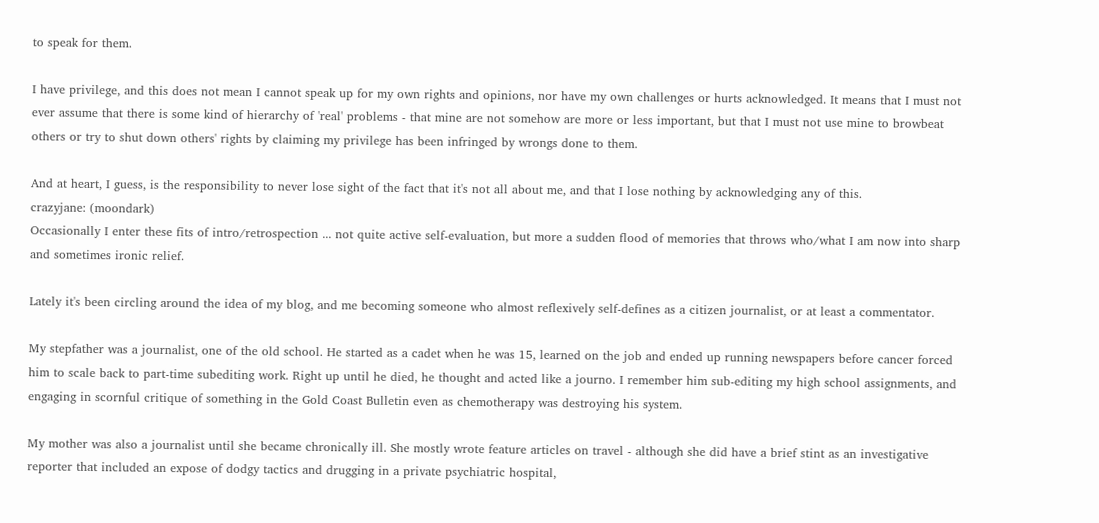to speak for them.

I have privilege, and this does not mean I cannot speak up for my own rights and opinions, nor have my own challenges or hurts acknowledged. It means that I must not ever assume that there is some kind of hierarchy of 'real' problems - that mine are not somehow are more or less important, but that I must not use mine to browbeat others or try to shut down others' rights by claiming my privilege has been infringed by wrongs done to them.

And at heart, I guess, is the responsibility to never lose sight of the fact that it's not all about me, and that I lose nothing by acknowledging any of this.
crazyjane: (moondark)
Occasionally I enter these fits of intro/retrospection ... not quite active self-evaluation, but more a sudden flood of memories that throws who/what I am now into sharp and sometimes ironic relief.

Lately it's been circling around the idea of my blog, and me becoming someone who almost reflexively self-defines as a citizen journalist, or at least a commentator.

My stepfather was a journalist, one of the old school. He started as a cadet when he was 15, learned on the job and ended up running newspapers before cancer forced him to scale back to part-time subediting work. Right up until he died, he thought and acted like a journo. I remember him sub-editing my high school assignments, and engaging in scornful critique of something in the Gold Coast Bulletin even as chemotherapy was destroying his system.

My mother was also a journalist until she became chronically ill. She mostly wrote feature articles on travel - although she did have a brief stint as an investigative reporter that included an expose of dodgy tactics and drugging in a private psychiatric hospital,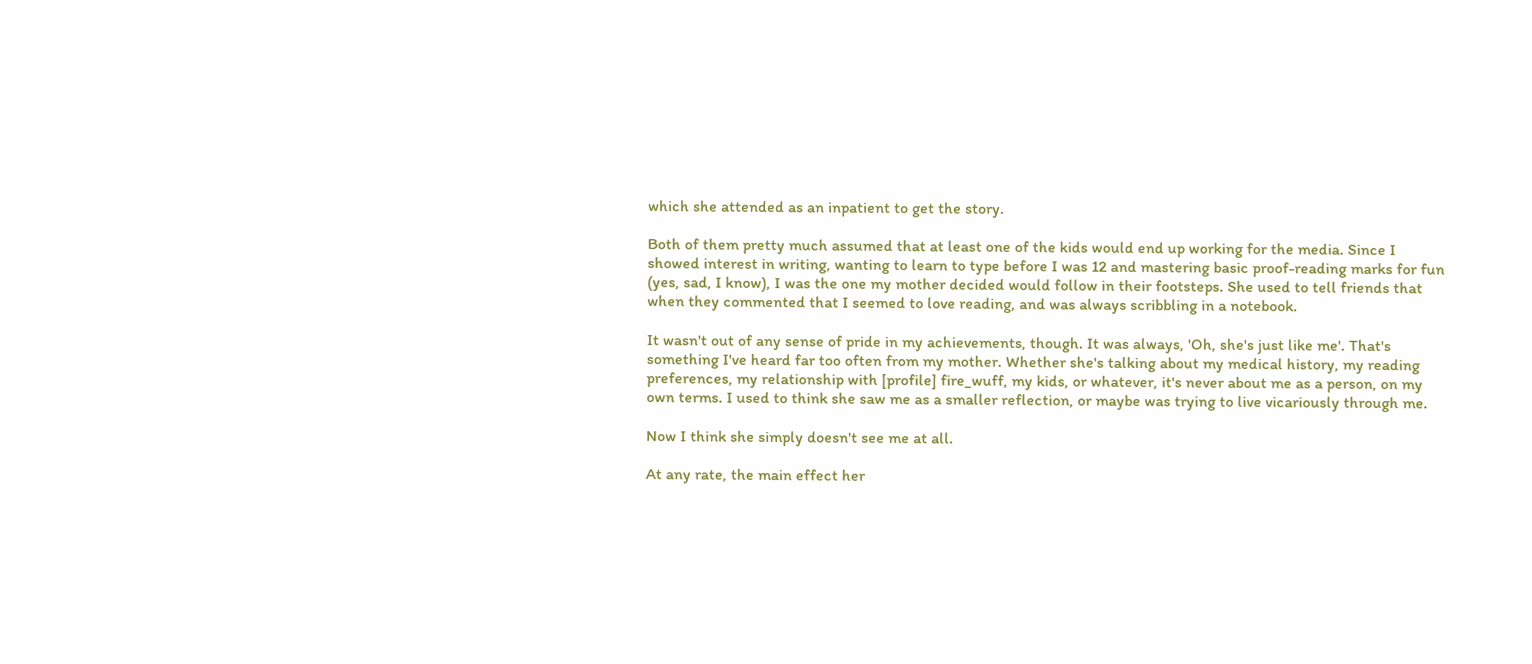which she attended as an inpatient to get the story.

Both of them pretty much assumed that at least one of the kids would end up working for the media. Since I showed interest in writing, wanting to learn to type before I was 12 and mastering basic proof-reading marks for fun (yes, sad, I know), I was the one my mother decided would follow in their footsteps. She used to tell friends that when they commented that I seemed to love reading, and was always scribbling in a notebook.

It wasn't out of any sense of pride in my achievements, though. It was always, 'Oh, she's just like me'. That's something I've heard far too often from my mother. Whether she's talking about my medical history, my reading preferences, my relationship with [profile] fire_wuff, my kids, or whatever, it's never about me as a person, on my own terms. I used to think she saw me as a smaller reflection, or maybe was trying to live vicariously through me.

Now I think she simply doesn't see me at all.

At any rate, the main effect her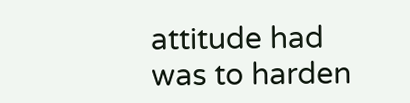attitude had was to harden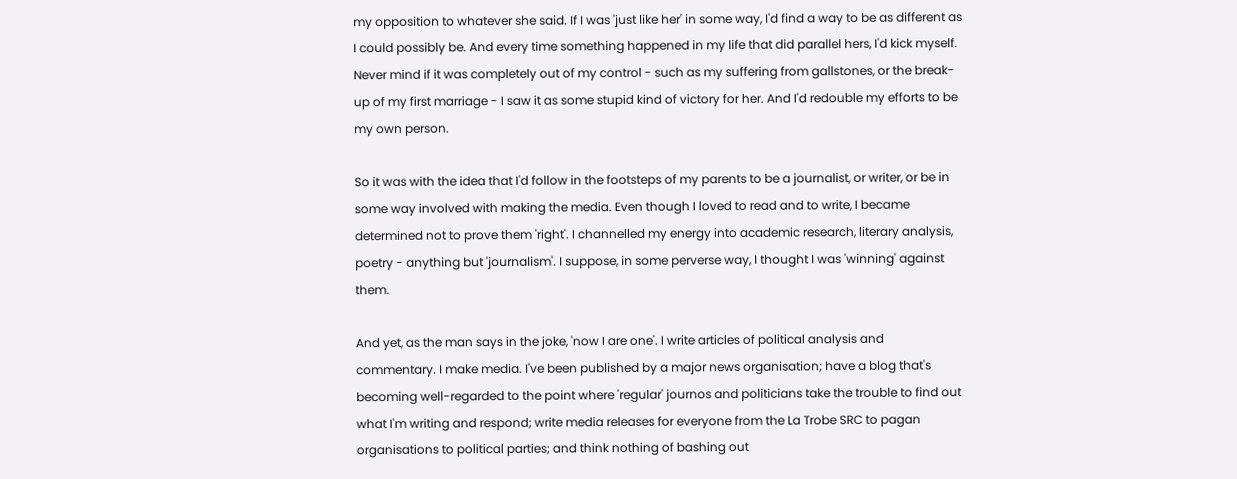my opposition to whatever she said. If I was 'just like her' in some way, I'd find a way to be as different as I could possibly be. And every time something happened in my life that did parallel hers, I'd kick myself. Never mind if it was completely out of my control - such as my suffering from gallstones, or the break-up of my first marriage - I saw it as some stupid kind of victory for her. And I'd redouble my efforts to be my own person.

So it was with the idea that I'd follow in the footsteps of my parents to be a journalist, or writer, or be in some way involved with making the media. Even though I loved to read and to write, I became determined not to prove them 'right'. I channelled my energy into academic research, literary analysis, poetry - anything but 'journalism'. I suppose, in some perverse way, I thought I was 'winning' against them.

And yet, as the man says in the joke, 'now I are one'. I write articles of political analysis and commentary. I make media. I've been published by a major news organisation; have a blog that's becoming well-regarded to the point where 'regular' journos and politicians take the trouble to find out what I'm writing and respond; write media releases for everyone from the La Trobe SRC to pagan organisations to political parties; and think nothing of bashing out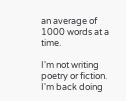an average of 1000 words at a time.

I'm not writing poetry or fiction. I'm back doing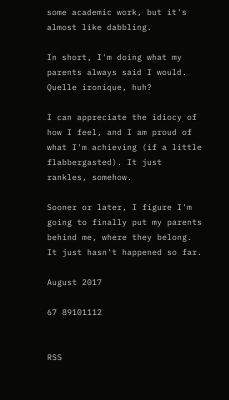some academic work, but it's almost like dabbling.

In short, I'm doing what my parents always said I would. Quelle ironique, huh?

I can appreciate the idiocy of how I feel, and I am proud of what I'm achieving (if a little flabbergasted). It just rankles, somehow.

Sooner or later, I figure I'm going to finally put my parents behind me, where they belong. It just hasn't happened so far.

August 2017

67 89101112


RSS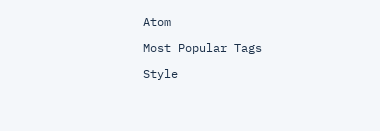Atom

Most Popular Tags

Style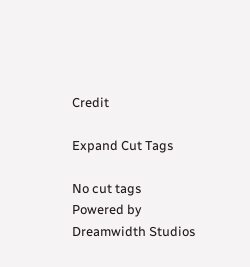Credit

Expand Cut Tags

No cut tags
Powered by Dreamwidth Studios